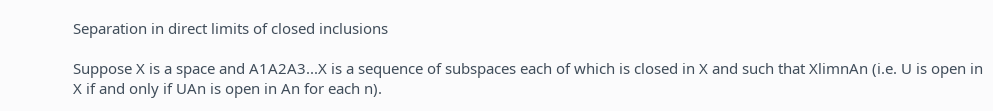Separation in direct limits of closed inclusions

Suppose X is a space and A1A2A3...X is a sequence of subspaces each of which is closed in X and such that XlimnAn (i.e. U is open in X if and only if UAn is open in An for each n).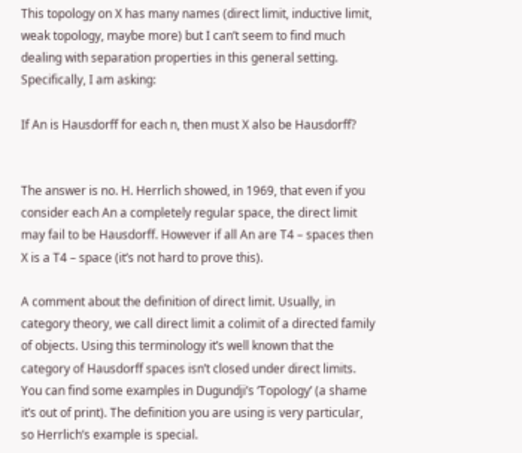This topology on X has many names (direct limit, inductive limit, weak topology, maybe more) but I can’t seem to find much dealing with separation properties in this general setting. Specifically, I am asking:

If An is Hausdorff for each n, then must X also be Hausdorff?


The answer is no. H. Herrlich showed, in 1969, that even if you consider each An a completely regular space, the direct limit may fail to be Hausdorff. However if all An are T4 – spaces then X is a T4 – space (it’s not hard to prove this).

A comment about the definition of direct limit. Usually, in category theory, we call direct limit a colimit of a directed family of objects. Using this terminology it’s well known that the category of Hausdorff spaces isn’t closed under direct limits. You can find some examples in Dugundji’s ‘Topology’ (a shame it’s out of print). The definition you are using is very particular, so Herrlich’s example is special.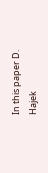In this paper D. Hajek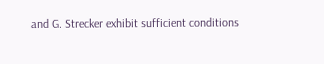and G. Strecker exhibit sufficient conditions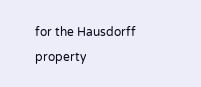for the Hausdorff property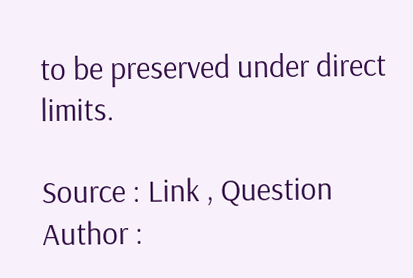to be preserved under direct limits.

Source : Link , Question Author :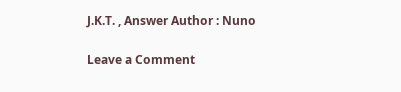J.K.T. , Answer Author : Nuno

Leave a Comment